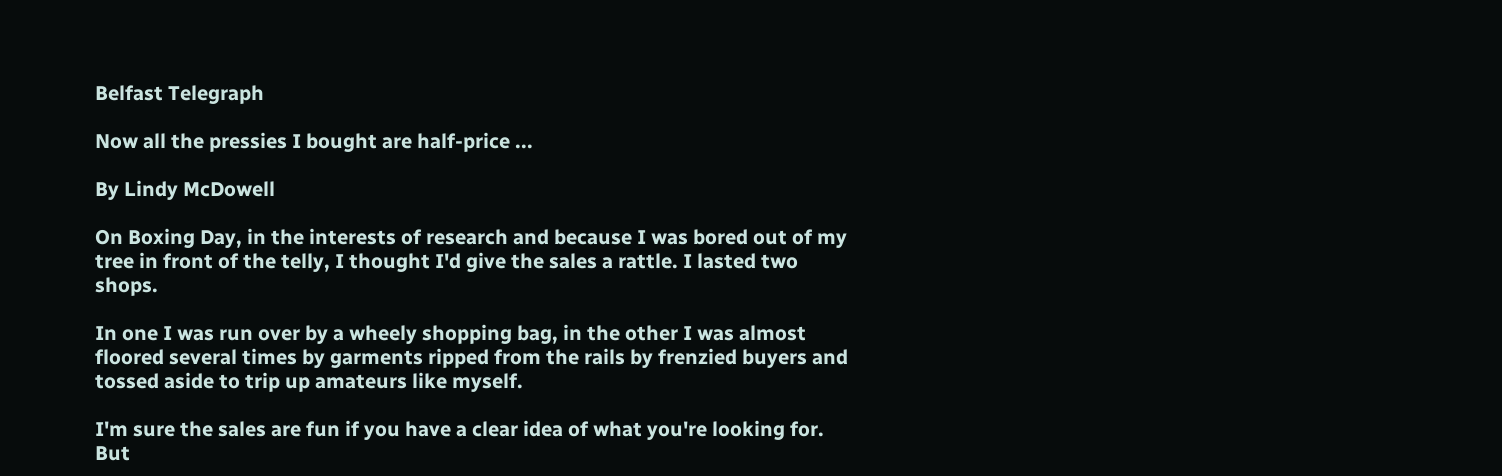Belfast Telegraph

Now all the pressies I bought are half-price ...

By Lindy McDowell

On Boxing Day, in the interests of research and because I was bored out of my tree in front of the telly, I thought I'd give the sales a rattle. I lasted two shops.

In one I was run over by a wheely shopping bag, in the other I was almost floored several times by garments ripped from the rails by frenzied buyers and tossed aside to trip up amateurs like myself.

I'm sure the sales are fun if you have a clear idea of what you're looking for. But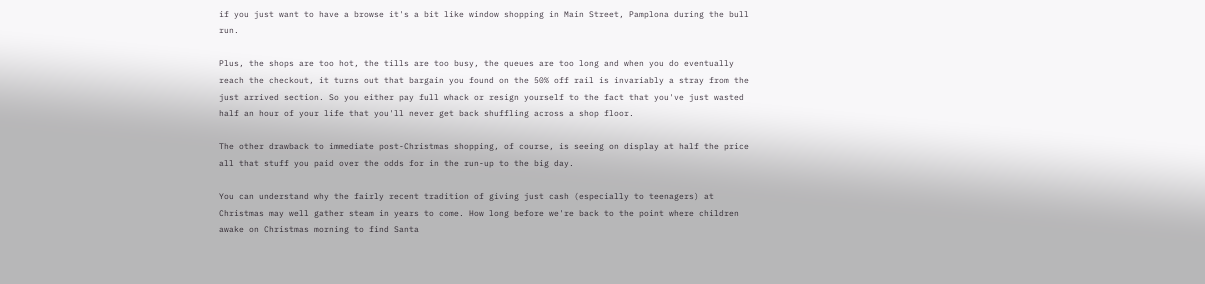if you just want to have a browse it's a bit like window shopping in Main Street, Pamplona during the bull run.

Plus, the shops are too hot, the tills are too busy, the queues are too long and when you do eventually reach the checkout, it turns out that bargain you found on the 50% off rail is invariably a stray from the just arrived section. So you either pay full whack or resign yourself to the fact that you've just wasted half an hour of your life that you'll never get back shuffling across a shop floor.

The other drawback to immediate post-Christmas shopping, of course, is seeing on display at half the price all that stuff you paid over the odds for in the run-up to the big day.

You can understand why the fairly recent tradition of giving just cash (especially to teenagers) at Christmas may well gather steam in years to come. How long before we're back to the point where children awake on Christmas morning to find Santa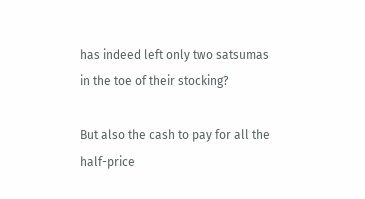has indeed left only two satsumas in the toe of their stocking?

But also the cash to pay for all the half-price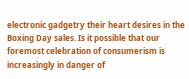electronic gadgetry their heart desires in the Boxing Day sales. Is it possible that our foremost celebration of consumerism is increasingly in danger of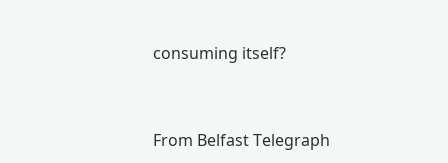consuming itself?


From Belfast Telegraph